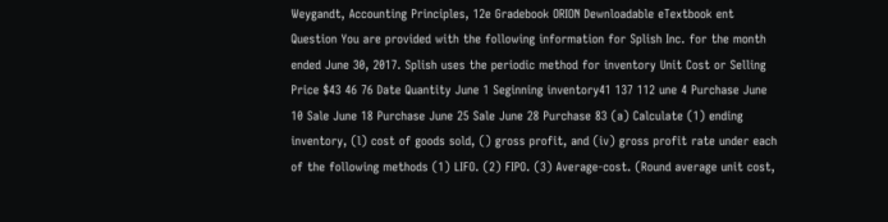Weygandt, Accounting Principles, 12e Gradebook ORION Dewnloadable eTextbook ent Question You are provided with the following information for Splish Inc. for the month ended June 30, 2017. Splish uses the periodic method for inventory Unit Cost or Selling Price $43 46 76 Date Quantity June 1 Seginning inventory41 137 112 une 4 Purchase June 10 Sale June 18 Purchase June 25 Sale June 28 Purchase 83 (a) Calculate (1) ending inventory, (l) cost of goods sold, () gross profit, and (iv) gross profit rate under each of the following methods (1) LIFO. (2) FIPO. (3) Average-cost. (Round average unit cost,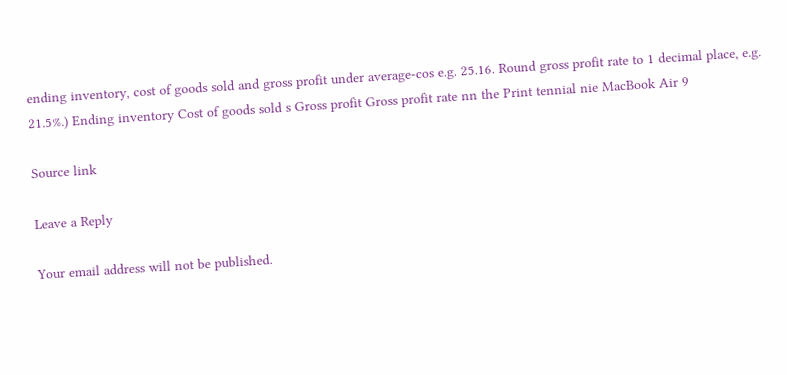ending inventory, cost of goods sold and gross profit under average-cos e.g. 25.16. Round gross profit rate to 1 decimal place, e.g. 21.5%.) Ending inventory Cost of goods sold s Gross profit Gross profit rate nn the Print tennial nie MacBook Air 9

Source link

Leave a Reply

Your email address will not be published.